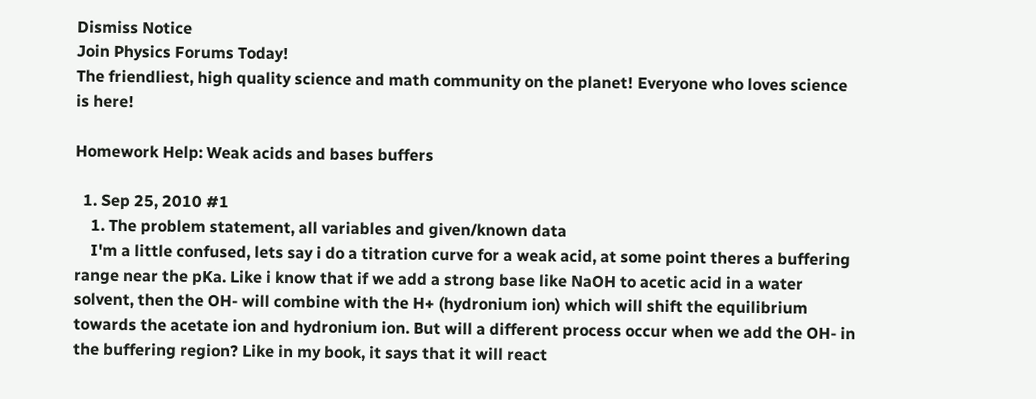Dismiss Notice
Join Physics Forums Today!
The friendliest, high quality science and math community on the planet! Everyone who loves science is here!

Homework Help: Weak acids and bases buffers

  1. Sep 25, 2010 #1
    1. The problem statement, all variables and given/known data
    I'm a little confused, lets say i do a titration curve for a weak acid, at some point theres a buffering range near the pKa. Like i know that if we add a strong base like NaOH to acetic acid in a water solvent, then the OH- will combine with the H+ (hydronium ion) which will shift the equilibrium towards the acetate ion and hydronium ion. But will a different process occur when we add the OH- in the buffering region? Like in my book, it says that it will react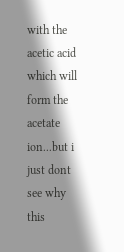with the acetic acid which will form the acetate ion...but i just dont see why this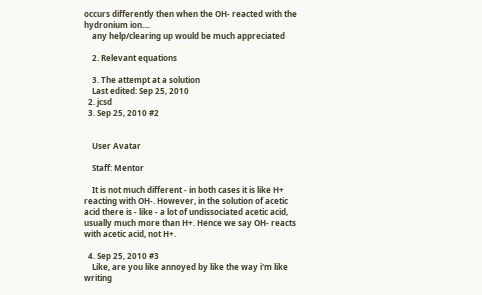occurs differently then when the OH- reacted with the hydronium ion....
    any help/clearing up would be much appreciated

    2. Relevant equations

    3. The attempt at a solution
    Last edited: Sep 25, 2010
  2. jcsd
  3. Sep 25, 2010 #2


    User Avatar

    Staff: Mentor

    It is not much different - in both cases it is like H+ reacting with OH-. However, in the solution of acetic acid there is - like - a lot of undissociated acetic acid, usually much more than H+. Hence we say OH- reacts with acetic acid, not H+.

  4. Sep 25, 2010 #3
    Like, are you like annoyed by like the way i'm like writing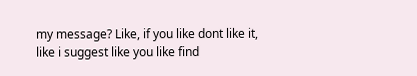my message? Like, if you like dont like it, like i suggest like you like find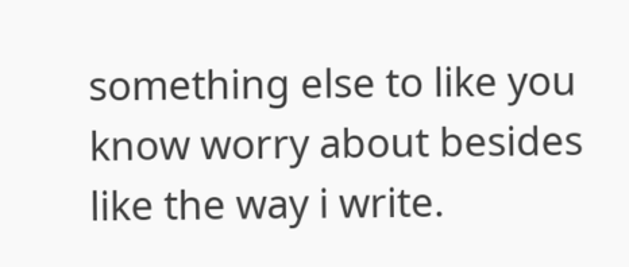something else to like you know worry about besides like the way i write.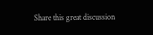Share this great discussion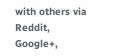with others via Reddit, Google+,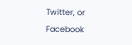Twitter, or Facebook